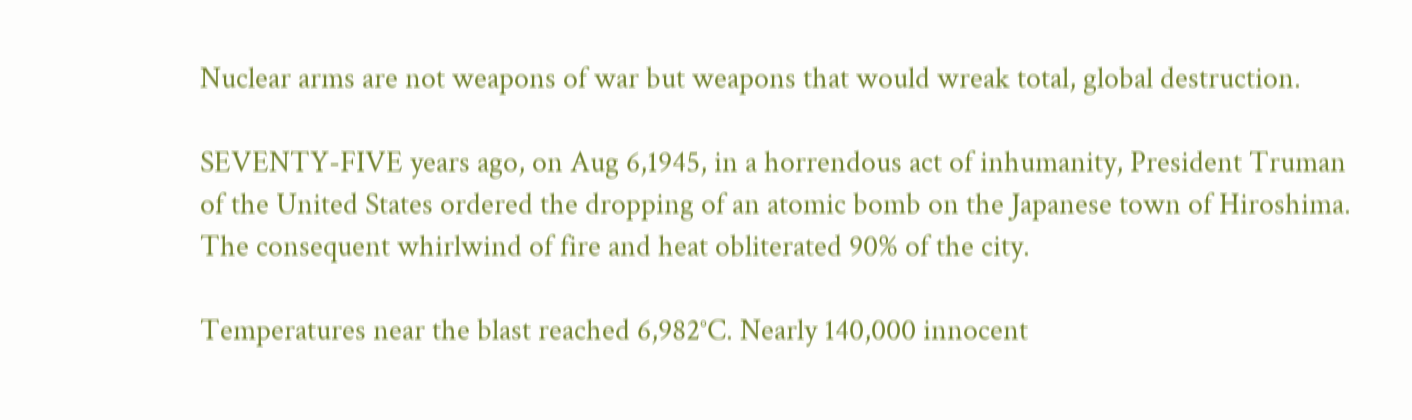Nuclear arms are not weapons of war but weapons that would wreak total, global destruction.

SEVENTY-FIVE years ago, on Aug 6,1945, in a horrendous act of inhumanity, President Truman of the United States ordered the dropping of an atomic bomb on the Japanese town of Hiroshima. The consequent whirlwind of fire and heat obliterated 90% of the city.

Temperatures near the blast reached 6,982°C. Nearly 140,000 innocent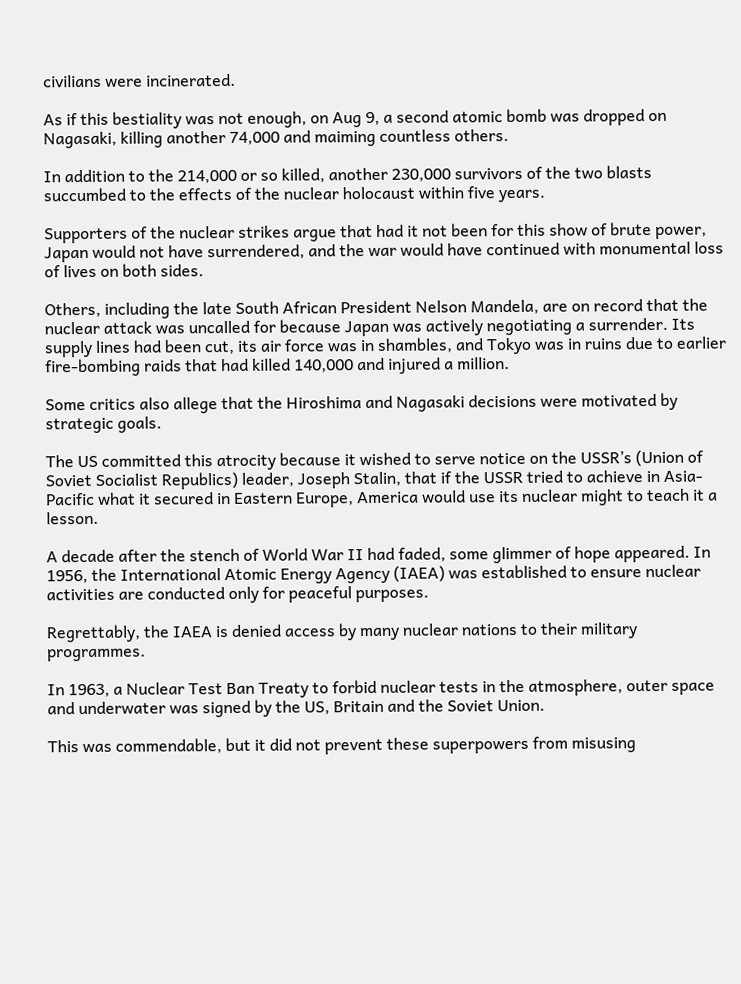civilians were incinerated.

As if this bestiality was not enough, on Aug 9, a second atomic bomb was dropped on Nagasaki, killing another 74,000 and maiming countless others.

In addition to the 214,000 or so killed, another 230,000 survivors of the two blasts succumbed to the effects of the nuclear holocaust within five years.

Supporters of the nuclear strikes argue that had it not been for this show of brute power, Japan would not have surrendered, and the war would have continued with monumental loss of lives on both sides.

Others, including the late South African President Nelson Mandela, are on record that the nuclear attack was uncalled for because Japan was actively negotiating a surrender. Its supply lines had been cut, its air force was in shambles, and Tokyo was in ruins due to earlier fire-bombing raids that had killed 140,000 and injured a million.

Some critics also allege that the Hiroshima and Nagasaki decisions were motivated by strategic goals.

The US committed this atrocity because it wished to serve notice on the USSR’s (Union of Soviet Socialist Republics) leader, Joseph Stalin, that if the USSR tried to achieve in Asia-Pacific what it secured in Eastern Europe, America would use its nuclear might to teach it a lesson.

A decade after the stench of World War II had faded, some glimmer of hope appeared. In 1956, the International Atomic Energy Agency (IAEA) was established to ensure nuclear activities are conducted only for peaceful purposes.

Regrettably, the IAEA is denied access by many nuclear nations to their military programmes.

In 1963, a Nuclear Test Ban Treaty to forbid nuclear tests in the atmosphere, outer space and underwater was signed by the US, Britain and the Soviet Union.

This was commendable, but it did not prevent these superpowers from misusing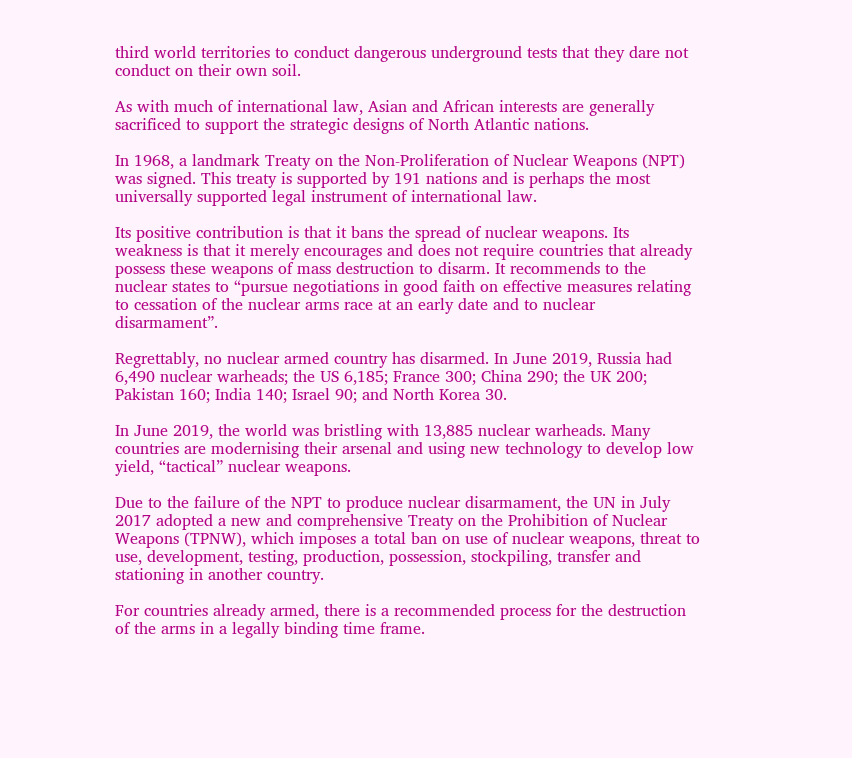third world territories to conduct dangerous underground tests that they dare not conduct on their own soil.

As with much of international law, Asian and African interests are generally sacrificed to support the strategic designs of North Atlantic nations.

In 1968, a landmark Treaty on the Non-Proliferation of Nuclear Weapons (NPT) was signed. This treaty is supported by 191 nations and is perhaps the most universally supported legal instrument of international law.

Its positive contribution is that it bans the spread of nuclear weapons. Its weakness is that it merely encourages and does not require countries that already possess these weapons of mass destruction to disarm. It recommends to the nuclear states to “pursue negotiations in good faith on effective measures relating to cessation of the nuclear arms race at an early date and to nuclear disarmament”.

Regrettably, no nuclear armed country has disarmed. In June 2019, Russia had 6,490 nuclear warheads; the US 6,185; France 300; China 290; the UK 200; Pakistan 160; India 140; Israel 90; and North Korea 30.

In June 2019, the world was bristling with 13,885 nuclear warheads. Many countries are modernising their arsenal and using new technology to develop low yield, “tactical” nuclear weapons.

Due to the failure of the NPT to produce nuclear disarmament, the UN in July 2017 adopted a new and comprehensive Treaty on the Prohibition of Nuclear Weapons (TPNW), which imposes a total ban on use of nuclear weapons, threat to use, development, testing, production, possession, stockpiling, transfer and stationing in another country.

For countries already armed, there is a recommended process for the destruction of the arms in a legally binding time frame.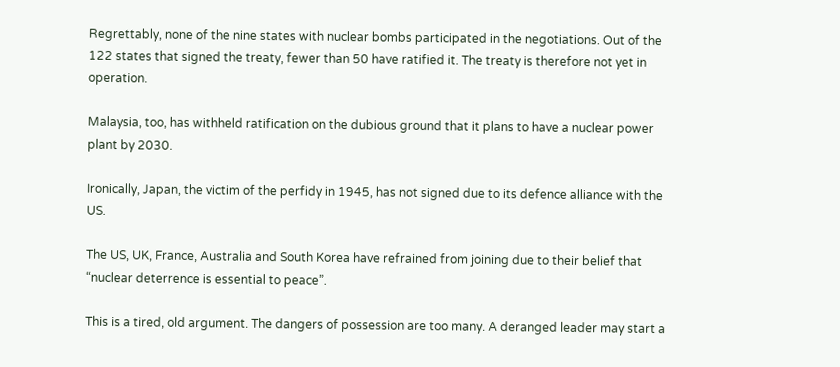Regrettably, none of the nine states with nuclear bombs participated in the negotiations. Out of the 122 states that signed the treaty, fewer than 50 have ratified it. The treaty is therefore not yet in operation.

Malaysia, too, has withheld ratification on the dubious ground that it plans to have a nuclear power plant by 2030.

Ironically, Japan, the victim of the perfidy in 1945, has not signed due to its defence alliance with the US.

The US, UK, France, Australia and South Korea have refrained from joining due to their belief that “nuclear deterrence is essential to peace”.

This is a tired, old argument. The dangers of possession are too many. A deranged leader may start a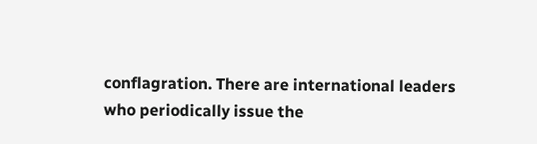conflagration. There are international leaders who periodically issue the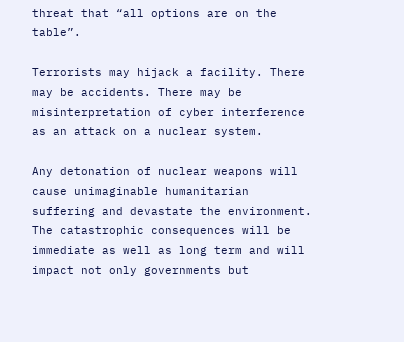threat that “all options are on the table”.

Terrorists may hijack a facility. There may be accidents. There may be misinterpretation of cyber interference as an attack on a nuclear system.

Any detonation of nuclear weapons will cause unimaginable humanitarian suffering and devastate the environment. The catastrophic consequences will be immediate as well as long term and will impact not only governments but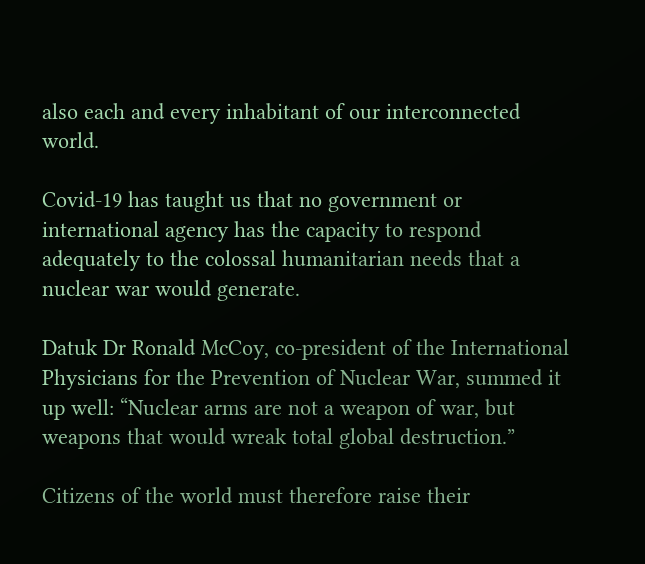also each and every inhabitant of our interconnected world.

Covid-19 has taught us that no government or international agency has the capacity to respond adequately to the colossal humanitarian needs that a nuclear war would generate.

Datuk Dr Ronald McCoy, co-president of the International Physicians for the Prevention of Nuclear War, summed it up well: “Nuclear arms are not a weapon of war, but weapons that would wreak total global destruction.”

Citizens of the world must therefore raise their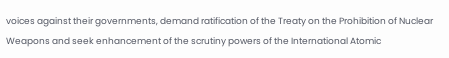voices against their governments, demand ratification of the Treaty on the Prohibition of Nuclear Weapons and seek enhancement of the scrutiny powers of the International Atomic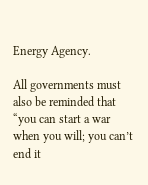Energy Agency.

All governments must also be reminded that “you can start a war when you will; you can’t end it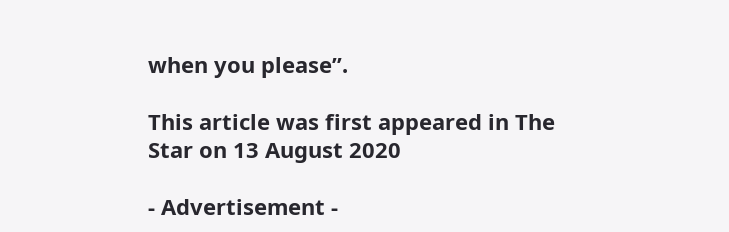when you please”.

This article was first appeared in The Star on 13 August 2020

- Advertisement -